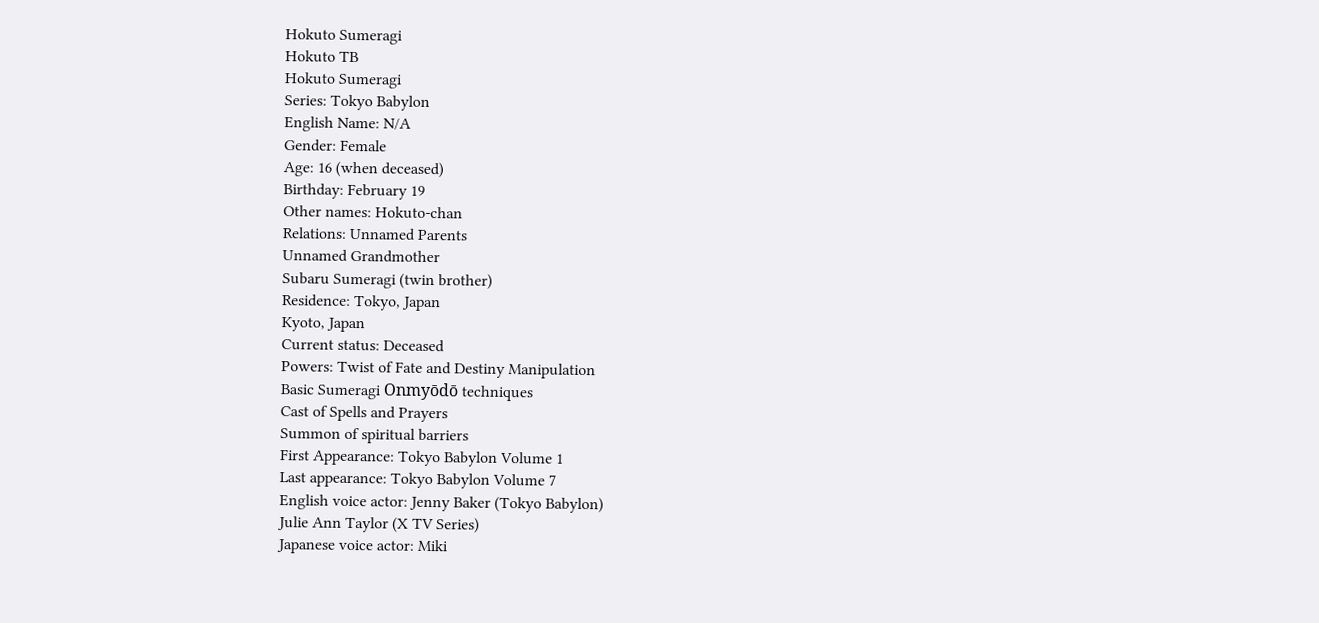Hokuto Sumeragi
Hokuto TB
Hokuto Sumeragi
Series: Tokyo Babylon
English Name: N/A
Gender: Female
Age: 16 (when deceased)
Birthday: February 19
Other names: Hokuto-chan
Relations: Unnamed Parents
Unnamed Grandmother
Subaru Sumeragi (twin brother)
Residence: Tokyo, Japan
Kyoto, Japan
Current status: Deceased
Powers: Twist of Fate and Destiny Manipulation
Basic Sumeragi Onmyōdō techniques
Cast of Spells and Prayers
Summon of spiritual barriers
First Appearance: Tokyo Babylon Volume 1
Last appearance: Tokyo Babylon Volume 7
English voice actor: Jenny Baker (Tokyo Babylon)
Julie Ann Taylor (X TV Series)
Japanese voice actor: Miki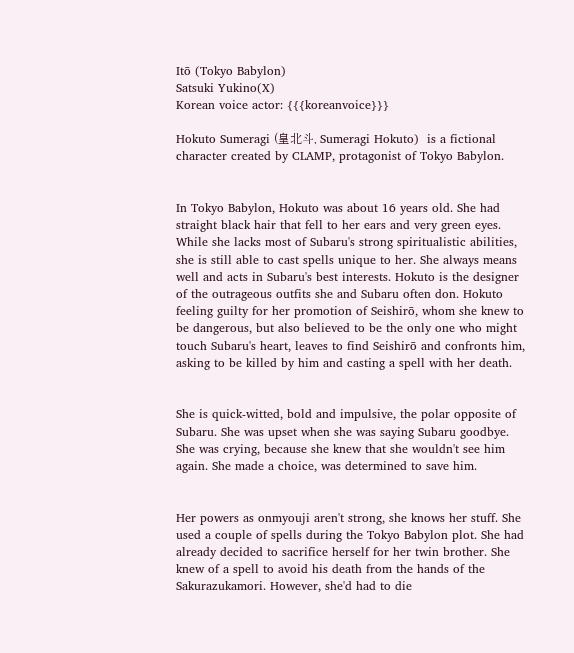Itō (Tokyo Babylon)
Satsuki Yukino(X)
Korean voice actor: {{{koreanvoice}}}

Hokuto Sumeragi (皇北斗, Sumeragi Hokuto)  is a fictional character created by CLAMP, protagonist of Tokyo Babylon.


In Tokyo Babylon, Hokuto was about 16 years old. She had straight black hair that fell to her ears and very green eyes. While she lacks most of Subaru's strong spiritualistic abilities, she is still able to cast spells unique to her. She always means well and acts in Subaru's best interests. Hokuto is the designer of the outrageous outfits she and Subaru often don. Hokuto feeling guilty for her promotion of Seishirō, whom she knew to be dangerous, but also believed to be the only one who might touch Subaru's heart, leaves to find Seishirō and confronts him, asking to be killed by him and casting a spell with her death.


She is quick-witted, bold and impulsive, the polar opposite of Subaru. She was upset when she was saying Subaru goodbye. She was crying, because she knew that she wouldn't see him again. She made a choice, was determined to save him.


Her powers as onmyouji aren't strong, she knows her stuff. She used a couple of spells during the Tokyo Babylon plot. She had already decided to sacrifice herself for her twin brother. She knew of a spell to avoid his death from the hands of the Sakurazukamori. However, she'd had to die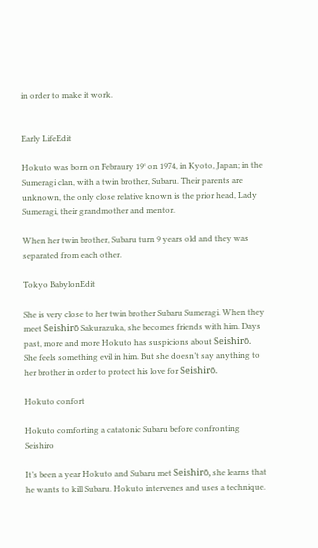in order to make it work.


Early LifeEdit

Hokuto was born on Febraury 19° on 1974, in Kyoto, Japan; in the Sumeragi clan, with a twin brother, Subaru. Their parents are unknown, the only close relative known is the prior head, Lady Sumeragi, their grandmother and mentor.

When her twin brother, Subaru turn 9 years old and they was separated from each other.

Tokyo BabylonEdit

She is very close to her twin brother Subaru Sumeragi. When they meet Seishirō Sakurazuka, she becomes friends with him. Days past, more and more Hokuto has suspicions about Seishirō. She feels something evil in him. But she doesn’t say anything to her brother in order to protect his love for Seishirō.

Hokuto confort

Hokuto comforting a catatonic Subaru before confronting Seishiro

It’s been a year Hokuto and Subaru met Seishirō, she learns that he wants to kill Subaru. Hokuto intervenes and uses a technique.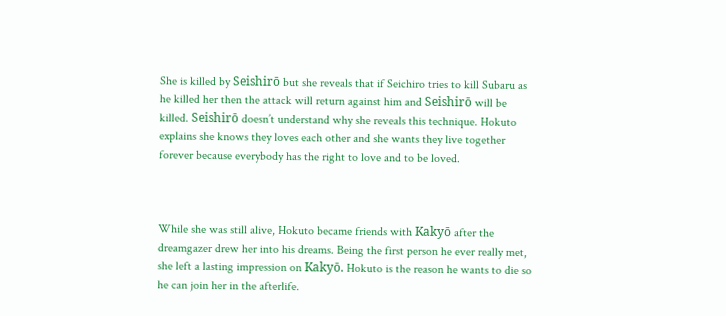She is killed by Seishirō but she reveals that if Seichiro tries to kill Subaru as he killed her then the attack will return against him and Seishirō will be killed. Seishirō doesn’t understand why she reveals this technique. Hokuto explains she knows they loves each other and she wants they live together forever because everybody has the right to love and to be loved.



While she was still alive, Hokuto became friends with Kakyō after the dreamgazer drew her into his dreams. Being the first person he ever really met, she left a lasting impression on Kakyō. Hokuto is the reason he wants to die so he can join her in the afterlife.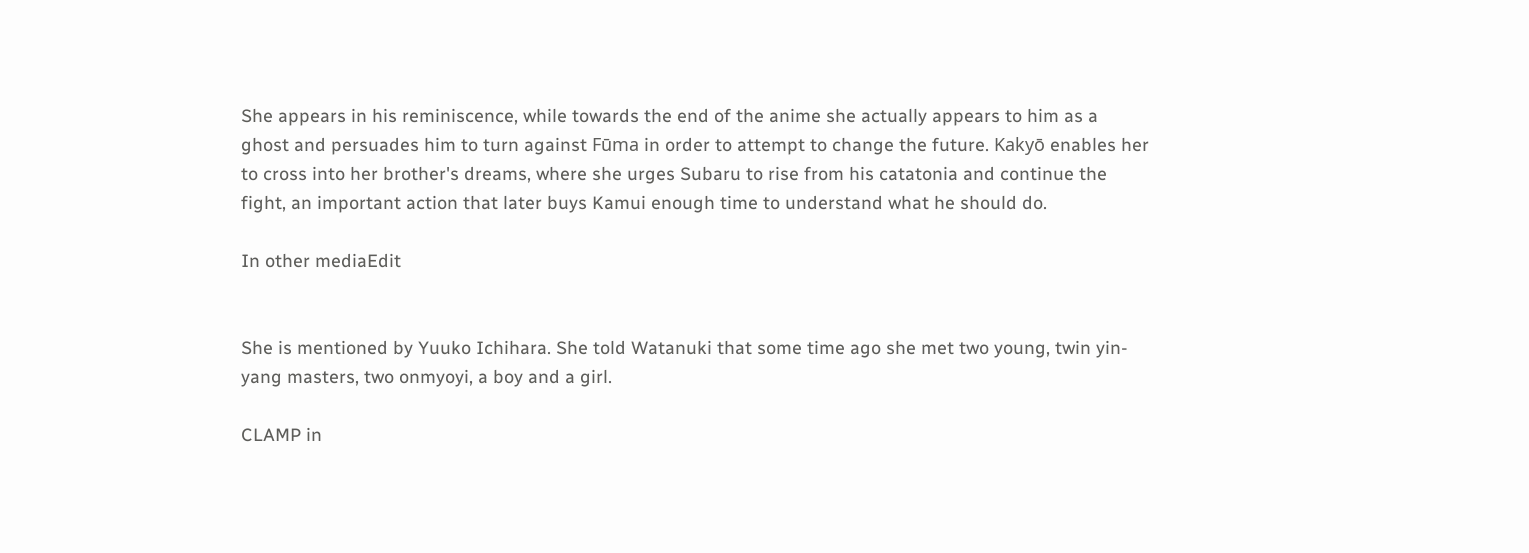She appears in his reminiscence, while towards the end of the anime she actually appears to him as a ghost and persuades him to turn against Fūma in order to attempt to change the future. Kakyō enables her to cross into her brother's dreams, where she urges Subaru to rise from his catatonia and continue the fight, an important action that later buys Kamui enough time to understand what he should do.

In other mediaEdit


She is mentioned by Yuuko Ichihara. She told Watanuki that some time ago she met two young, twin yin-yang masters, two onmyoyi, a boy and a girl.

CLAMP in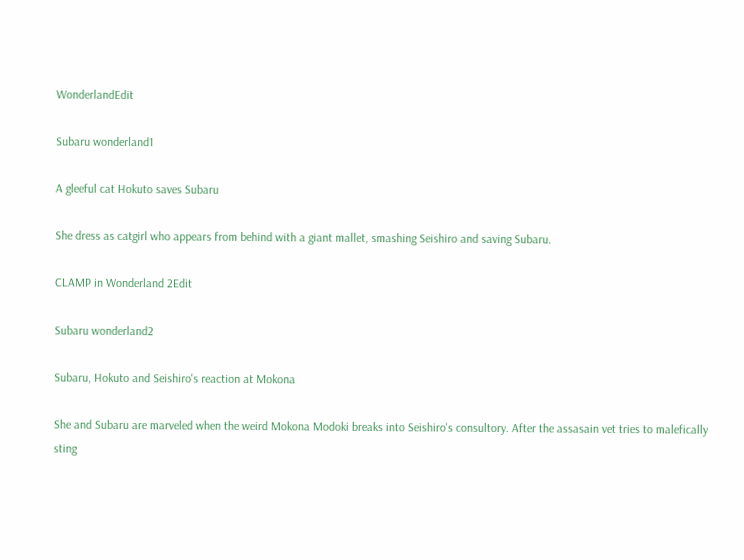WonderlandEdit

Subaru wonderland1

A gleeful cat Hokuto saves Subaru

She dress as catgirl who appears from behind with a giant mallet, smashing Seishiro and saving Subaru.

CLAMP in Wonderland 2Edit

Subaru wonderland2

Subaru, Hokuto and Seishiro's reaction at Mokona

She and Subaru are marveled when the weird Mokona Modoki breaks into Seishiro's consultory. After the assasain vet tries to malefically sting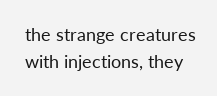the strange creatures with injections, they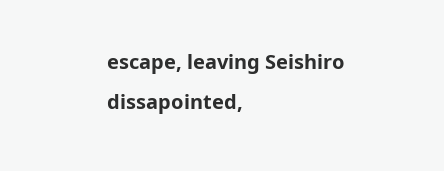escape, leaving Seishiro dissapointed,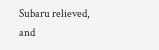Subaru relieved, and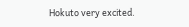Hokuto very excited.